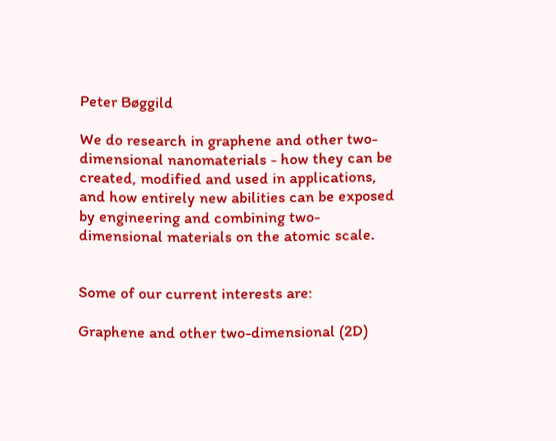Peter Bøggild

We do research in graphene and other two-dimensional nanomaterials - how they can be created, modified and used in applications, and how entirely new abilities can be exposed by engineering and combining two-dimensional materials on the atomic scale.


Some of our current interests are:

Graphene and other two-dimensional (2D)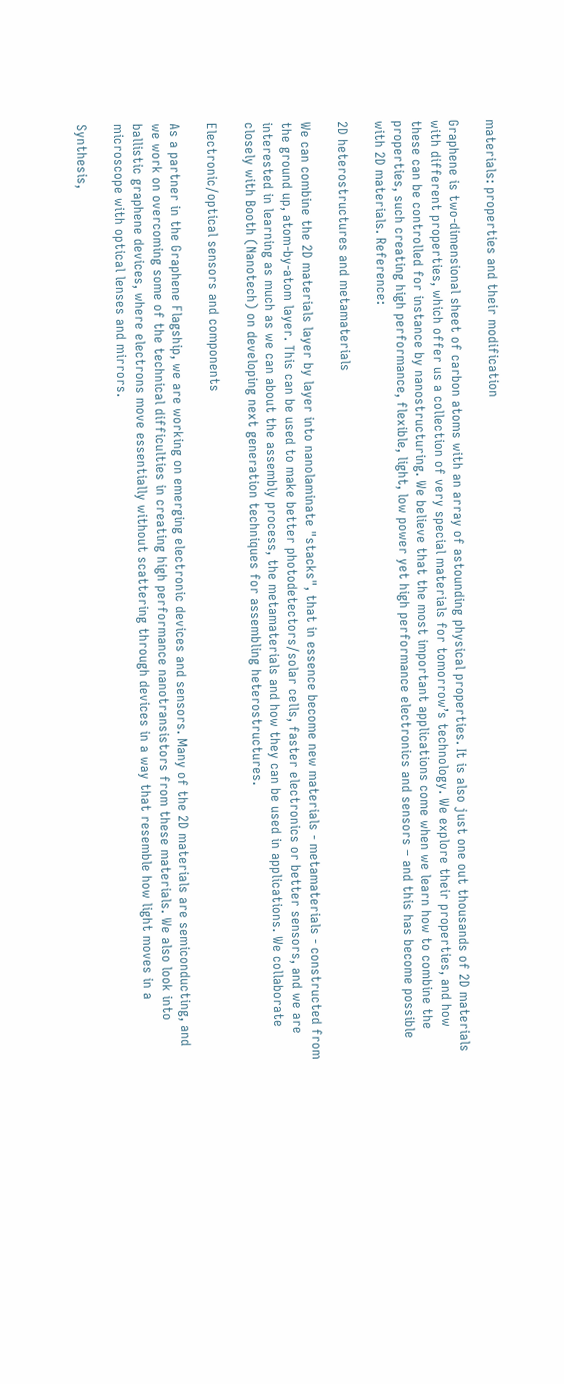materials: properties and their modification

Graphene is two-dimensional sheet of carbon atoms with an array of astounding physical properties. It is also just one out thousands of 2D materials with different properties, which offer us a collection of very special materials for tomorrow’s technology. We explore their properties, and how these can be controlled for instance by nanostructuring. We believe that the most important applications come when we learn how to combine the properties, such creating high performance, flexible, light, low power yet high performance electronics and sensors – and this has become possible with 2D materials. Reference:

2D heterostructures and metamaterials

We can combine the 2D materials layer by layer into nanolaminate "stacks", that in essence become new materials - metamaterials - constructed from the ground up, atom-by-atom layer. This can be used to make better photodetectors/solar cells, faster electronics or better sensors, and we are interested in learning as much as we can about the assembly process, the metamaterials and how they can be used in applications. We collaborate closely with Booth (Nanotech) on developing next generation techniques for assembling heterostructures.

Electronic/optical sensors and components

As a partner in the Graphene Flagship, we are working on emerging electronic devices and sensors. Many of the 2D materials are semiconducting, and we work on overcoming some of the technical difficulties in creating high performance nanotransistors from these materials. We also look into ballistic graphene devices, where electrons move essentially without scattering through devices in a way that resemble how light moves in a microscope with optical lenses and mirrors.

Synthesis,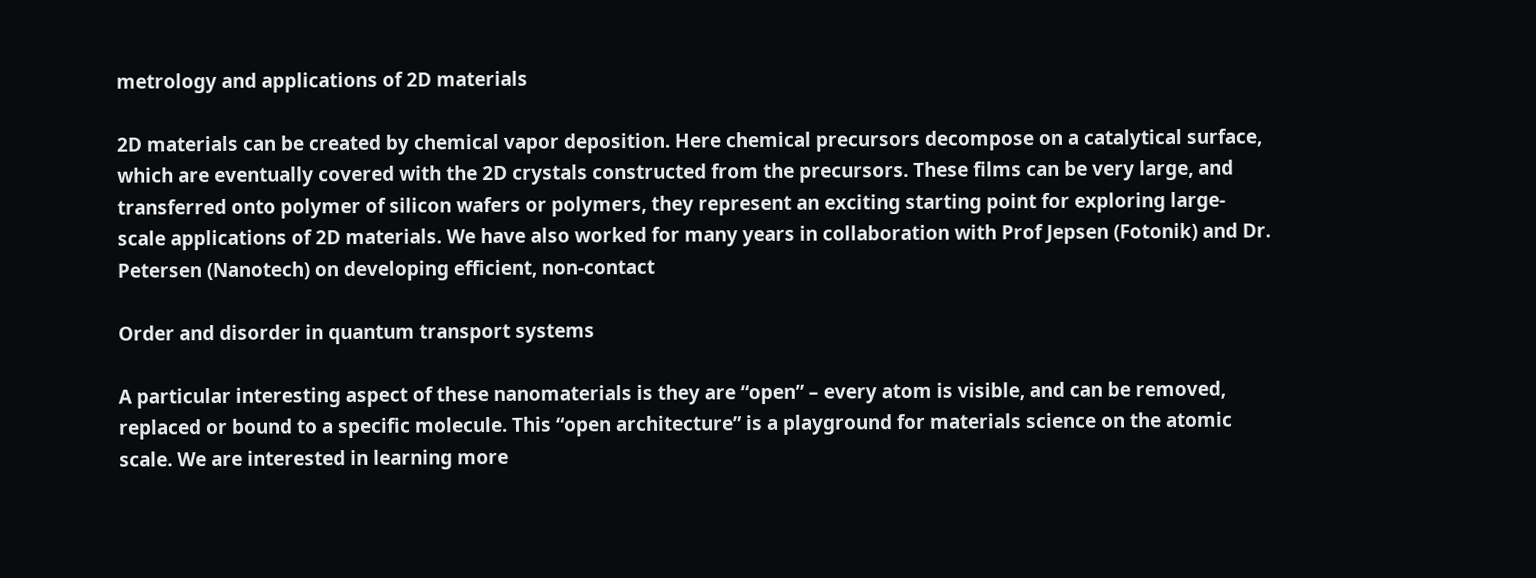metrology and applications of 2D materials

2D materials can be created by chemical vapor deposition. Here chemical precursors decompose on a catalytical surface, which are eventually covered with the 2D crystals constructed from the precursors. These films can be very large, and transferred onto polymer of silicon wafers or polymers, they represent an exciting starting point for exploring large-scale applications of 2D materials. We have also worked for many years in collaboration with Prof Jepsen (Fotonik) and Dr. Petersen (Nanotech) on developing efficient, non-contact

Order and disorder in quantum transport systems

A particular interesting aspect of these nanomaterials is they are “open” – every atom is visible, and can be removed, replaced or bound to a specific molecule. This “open architecture” is a playground for materials science on the atomic scale. We are interested in learning more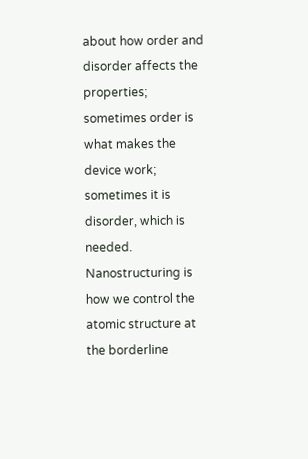about how order and disorder affects the properties; sometimes order is what makes the device work; sometimes it is disorder, which is needed. Nanostructuring is how we control the atomic structure at the borderline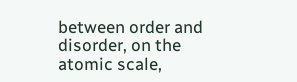between order and disorder, on the atomic scale,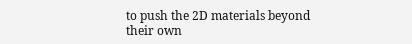to push the 2D materials beyond their own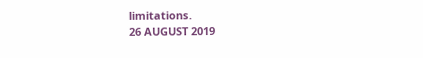limitations.
26 AUGUST 2019